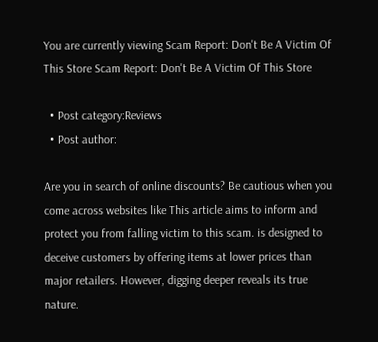You are currently viewing Scam Report: Don't Be A Victim Of This Store Scam Report: Don't Be A Victim Of This Store

  • Post category:Reviews
  • Post author:

Are you in search of online discounts? Be cautious when you come across websites like This article aims to inform and protect you from falling victim to this scam. is designed to deceive customers by offering items at lower prices than major retailers. However, digging deeper reveals its true nature.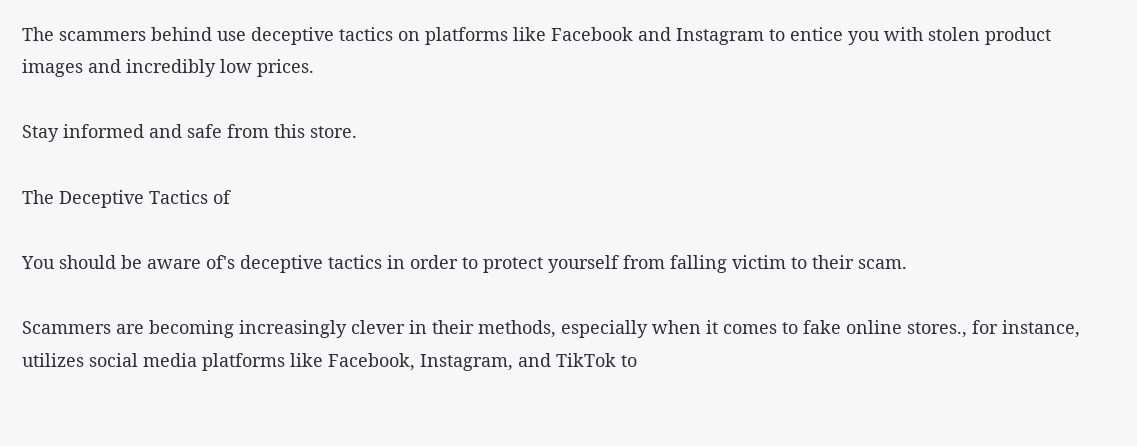The scammers behind use deceptive tactics on platforms like Facebook and Instagram to entice you with stolen product images and incredibly low prices.

Stay informed and safe from this store.

The Deceptive Tactics of

You should be aware of's deceptive tactics in order to protect yourself from falling victim to their scam.

Scammers are becoming increasingly clever in their methods, especially when it comes to fake online stores., for instance, utilizes social media platforms like Facebook, Instagram, and TikTok to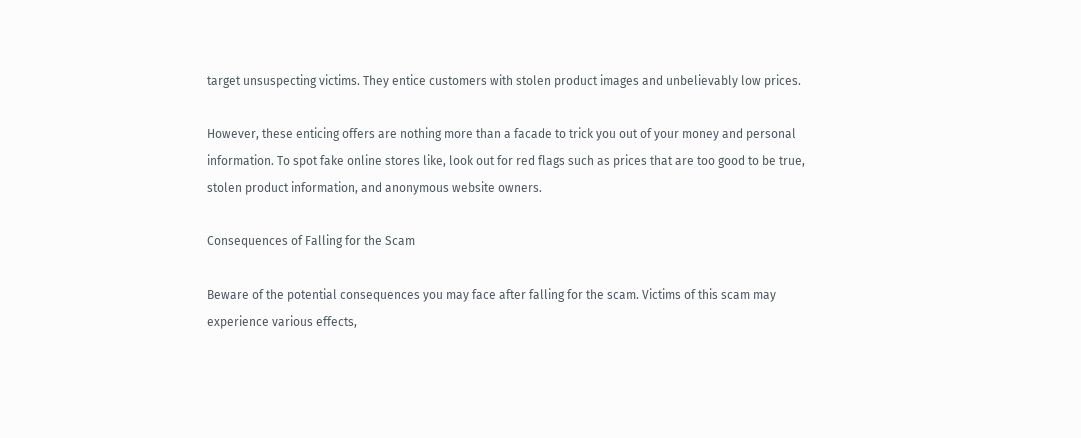target unsuspecting victims. They entice customers with stolen product images and unbelievably low prices.

However, these enticing offers are nothing more than a facade to trick you out of your money and personal information. To spot fake online stores like, look out for red flags such as prices that are too good to be true, stolen product information, and anonymous website owners.

Consequences of Falling for the Scam

Beware of the potential consequences you may face after falling for the scam. Victims of this scam may experience various effects,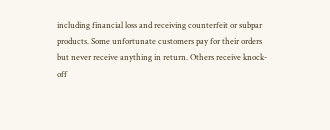including financial loss and receiving counterfeit or subpar products. Some unfortunate customers pay for their orders but never receive anything in return. Others receive knock-off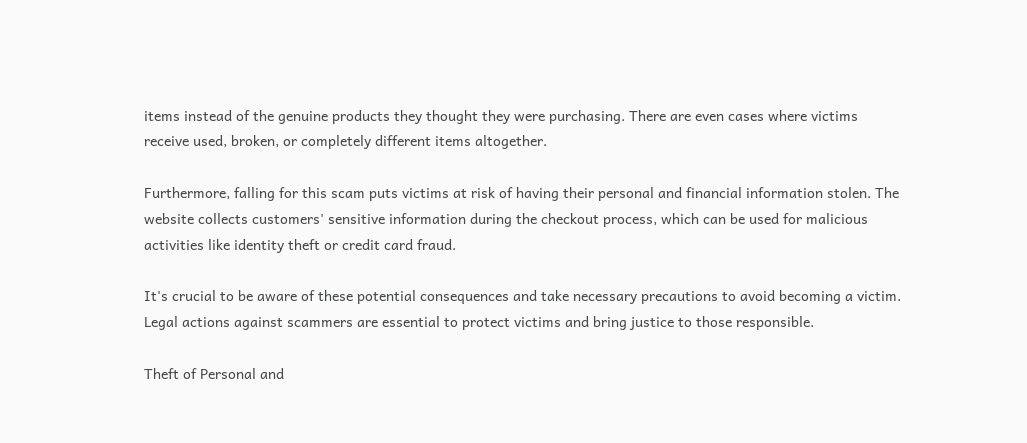items instead of the genuine products they thought they were purchasing. There are even cases where victims receive used, broken, or completely different items altogether.

Furthermore, falling for this scam puts victims at risk of having their personal and financial information stolen. The website collects customers' sensitive information during the checkout process, which can be used for malicious activities like identity theft or credit card fraud.

It's crucial to be aware of these potential consequences and take necessary precautions to avoid becoming a victim. Legal actions against scammers are essential to protect victims and bring justice to those responsible.

Theft of Personal and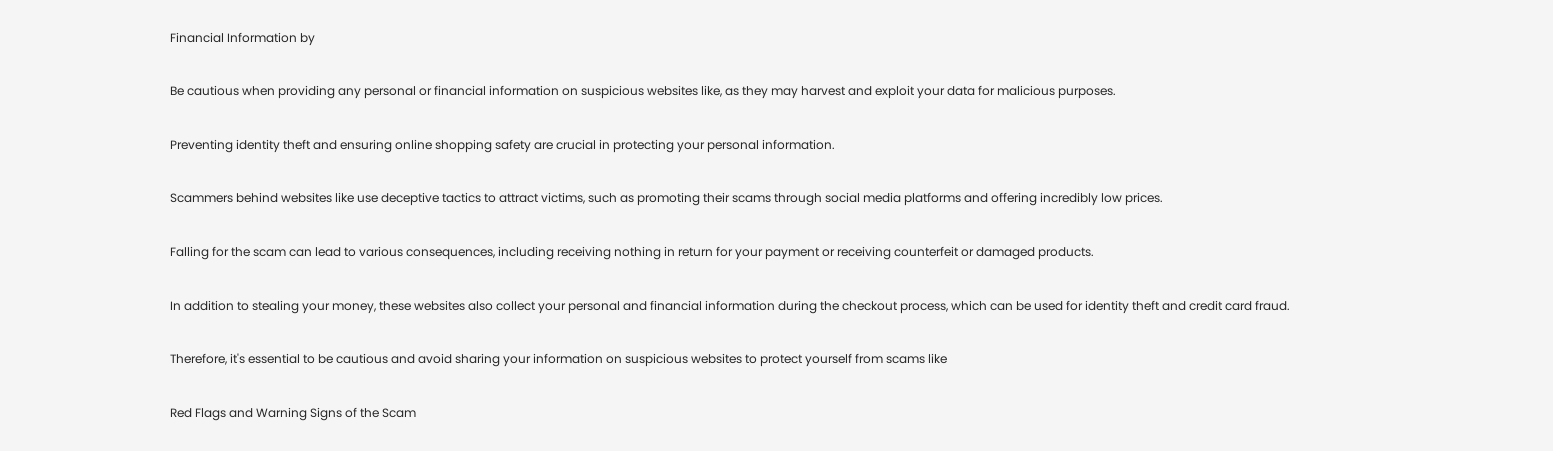Financial Information by

Be cautious when providing any personal or financial information on suspicious websites like, as they may harvest and exploit your data for malicious purposes.

Preventing identity theft and ensuring online shopping safety are crucial in protecting your personal information.

Scammers behind websites like use deceptive tactics to attract victims, such as promoting their scams through social media platforms and offering incredibly low prices.

Falling for the scam can lead to various consequences, including receiving nothing in return for your payment or receiving counterfeit or damaged products.

In addition to stealing your money, these websites also collect your personal and financial information during the checkout process, which can be used for identity theft and credit card fraud.

Therefore, it's essential to be cautious and avoid sharing your information on suspicious websites to protect yourself from scams like

Red Flags and Warning Signs of the Scam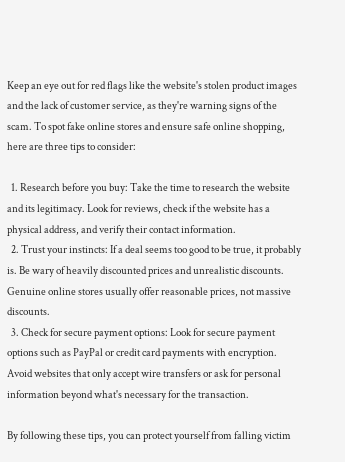Keep an eye out for red flags like the website's stolen product images and the lack of customer service, as they're warning signs of the scam. To spot fake online stores and ensure safe online shopping, here are three tips to consider:

  1. Research before you buy: Take the time to research the website and its legitimacy. Look for reviews, check if the website has a physical address, and verify their contact information.
  2. Trust your instincts: If a deal seems too good to be true, it probably is. Be wary of heavily discounted prices and unrealistic discounts. Genuine online stores usually offer reasonable prices, not massive discounts.
  3. Check for secure payment options: Look for secure payment options such as PayPal or credit card payments with encryption. Avoid websites that only accept wire transfers or ask for personal information beyond what's necessary for the transaction.

By following these tips, you can protect yourself from falling victim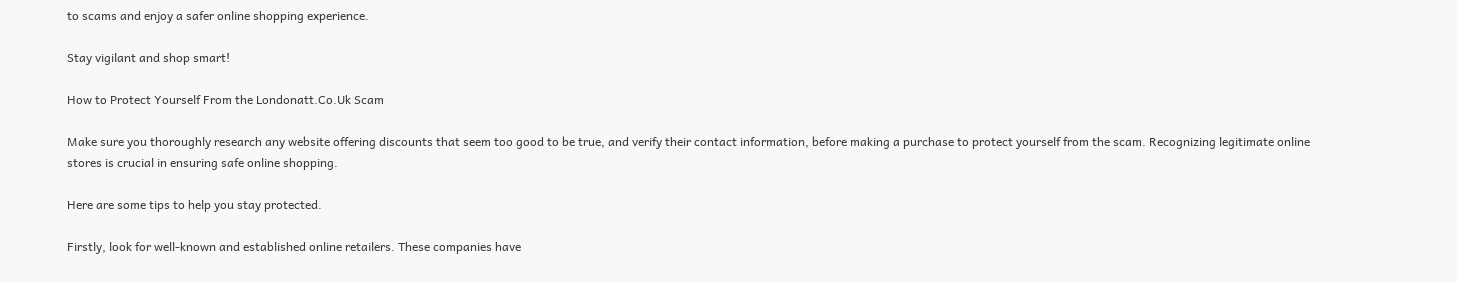to scams and enjoy a safer online shopping experience.

Stay vigilant and shop smart!

How to Protect Yourself From the Londonatt.Co.Uk Scam

Make sure you thoroughly research any website offering discounts that seem too good to be true, and verify their contact information, before making a purchase to protect yourself from the scam. Recognizing legitimate online stores is crucial in ensuring safe online shopping.

Here are some tips to help you stay protected.

Firstly, look for well-known and established online retailers. These companies have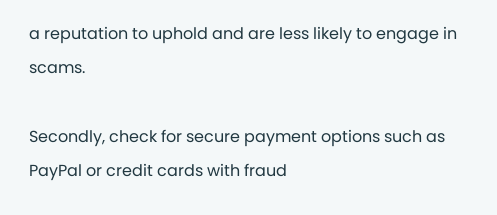a reputation to uphold and are less likely to engage in scams.

Secondly, check for secure payment options such as PayPal or credit cards with fraud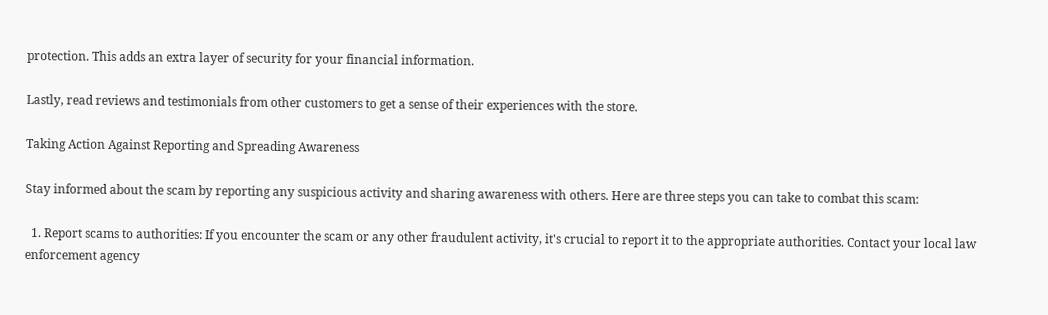protection. This adds an extra layer of security for your financial information.

Lastly, read reviews and testimonials from other customers to get a sense of their experiences with the store.

Taking Action Against Reporting and Spreading Awareness

Stay informed about the scam by reporting any suspicious activity and sharing awareness with others. Here are three steps you can take to combat this scam:

  1. Report scams to authorities: If you encounter the scam or any other fraudulent activity, it's crucial to report it to the appropriate authorities. Contact your local law enforcement agency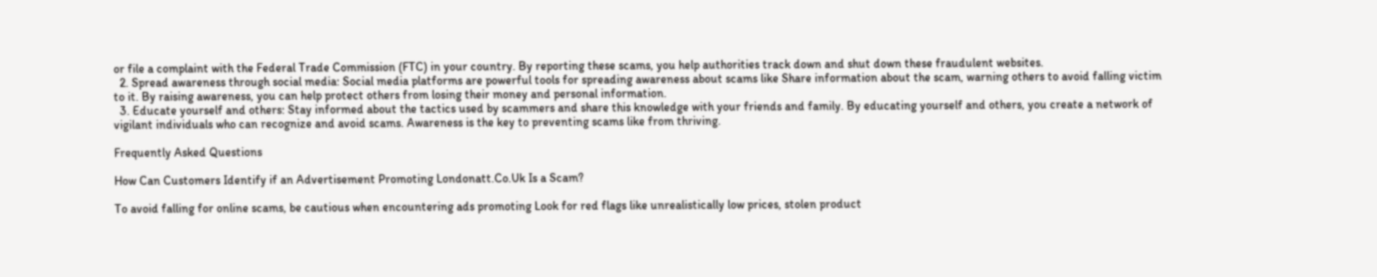or file a complaint with the Federal Trade Commission (FTC) in your country. By reporting these scams, you help authorities track down and shut down these fraudulent websites.
  2. Spread awareness through social media: Social media platforms are powerful tools for spreading awareness about scams like Share information about the scam, warning others to avoid falling victim to it. By raising awareness, you can help protect others from losing their money and personal information.
  3. Educate yourself and others: Stay informed about the tactics used by scammers and share this knowledge with your friends and family. By educating yourself and others, you create a network of vigilant individuals who can recognize and avoid scams. Awareness is the key to preventing scams like from thriving.

Frequently Asked Questions

How Can Customers Identify if an Advertisement Promoting Londonatt.Co.Uk Is a Scam?

To avoid falling for online scams, be cautious when encountering ads promoting Look for red flags like unrealistically low prices, stolen product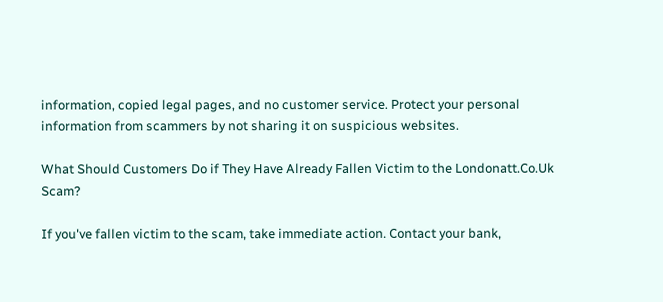information, copied legal pages, and no customer service. Protect your personal information from scammers by not sharing it on suspicious websites.

What Should Customers Do if They Have Already Fallen Victim to the Londonatt.Co.Uk Scam?

If you've fallen victim to the scam, take immediate action. Contact your bank,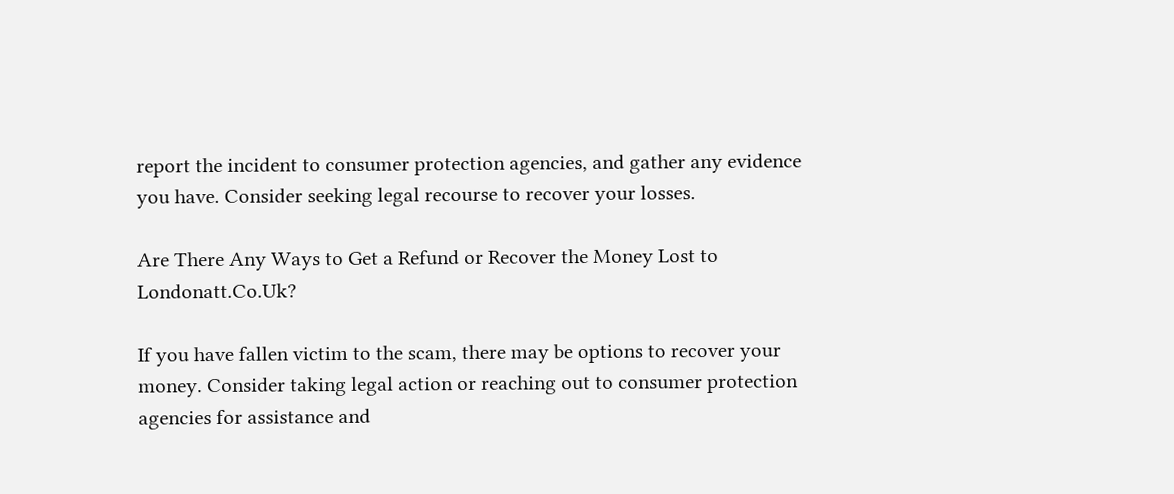report the incident to consumer protection agencies, and gather any evidence you have. Consider seeking legal recourse to recover your losses.

Are There Any Ways to Get a Refund or Recover the Money Lost to Londonatt.Co.Uk?

If you have fallen victim to the scam, there may be options to recover your money. Consider taking legal action or reaching out to consumer protection agencies for assistance and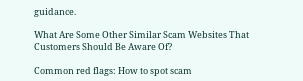guidance.

What Are Some Other Similar Scam Websites That Customers Should Be Aware Of?

Common red flags: How to spot scam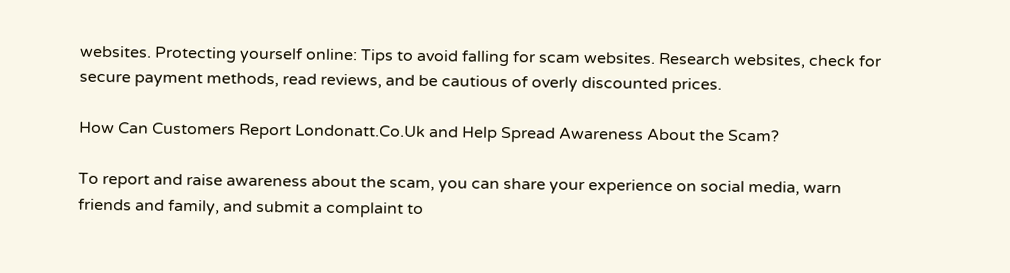websites. Protecting yourself online: Tips to avoid falling for scam websites. Research websites, check for secure payment methods, read reviews, and be cautious of overly discounted prices.

How Can Customers Report Londonatt.Co.Uk and Help Spread Awareness About the Scam?

To report and raise awareness about the scam, you can share your experience on social media, warn friends and family, and submit a complaint to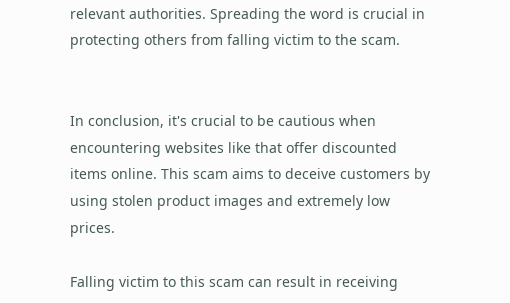relevant authorities. Spreading the word is crucial in protecting others from falling victim to the scam.


In conclusion, it's crucial to be cautious when encountering websites like that offer discounted items online. This scam aims to deceive customers by using stolen product images and extremely low prices.

Falling victim to this scam can result in receiving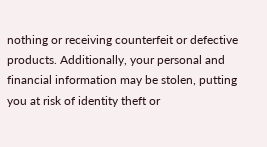nothing or receiving counterfeit or defective products. Additionally, your personal and financial information may be stolen, putting you at risk of identity theft or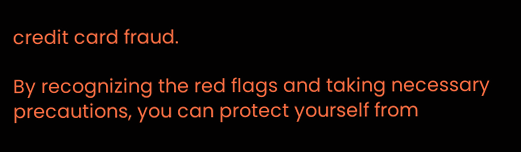credit card fraud.

By recognizing the red flags and taking necessary precautions, you can protect yourself from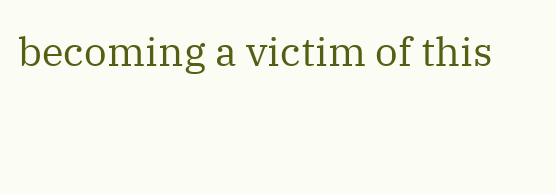becoming a victim of this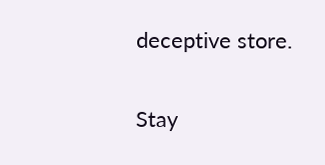deceptive store.

Stay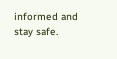informed and stay safe.